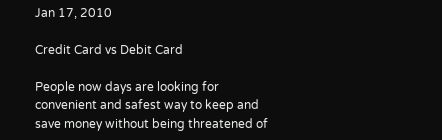Jan 17, 2010

Credit Card vs Debit Card

People now days are looking for convenient and safest way to keep and save money without being threatened of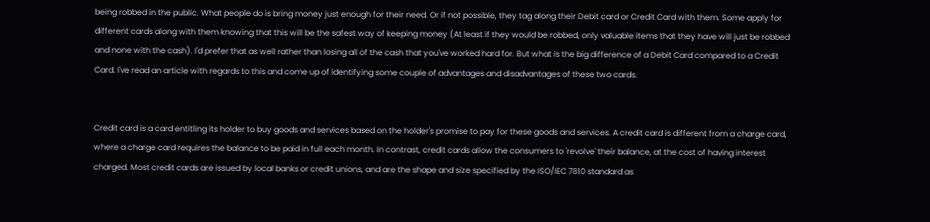being robbed in the public. What people do is bring money just enough for their need. Or if not possible, they tag along their Debit card or Credit Card with them. Some apply for different cards along with them knowing that this will be the safest way of keeping money (At least if they would be robbed, only valuable items that they have will just be robbed and none with the cash). I'd prefer that as well rather than losing all of the cash that you've worked hard for. But what is the big difference of a Debit Card compared to a Credit Card. I've read an article with regards to this and come up of identifying some couple of advantages and disadvantages of these two cards.


Credit card is a card entitling its holder to buy goods and services based on the holder's promise to pay for these goods and services. A credit card is different from a charge card, where a charge card requires the balance to be paid in full each month. In contrast, credit cards allow the consumers to 'revolve' their balance, at the cost of having interest charged. Most credit cards are issued by local banks or credit unions, and are the shape and size specified by the ISO/IEC 7810 standard as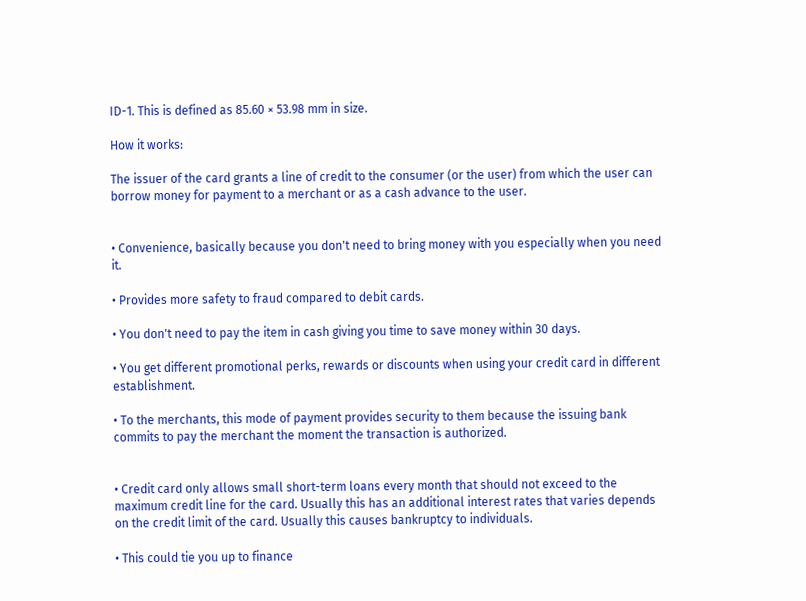ID-1. This is defined as 85.60 × 53.98 mm in size.

How it works:

The issuer of the card grants a line of credit to the consumer (or the user) from which the user can borrow money for payment to a merchant or as a cash advance to the user.


• Convenience, basically because you don't need to bring money with you especially when you need it.

• Provides more safety to fraud compared to debit cards.

• You don't need to pay the item in cash giving you time to save money within 30 days.

• You get different promotional perks, rewards or discounts when using your credit card in different establishment.

• To the merchants, this mode of payment provides security to them because the issuing bank commits to pay the merchant the moment the transaction is authorized.


• Credit card only allows small short-term loans every month that should not exceed to the maximum credit line for the card. Usually this has an additional interest rates that varies depends on the credit limit of the card. Usually this causes bankruptcy to individuals.

• This could tie you up to finance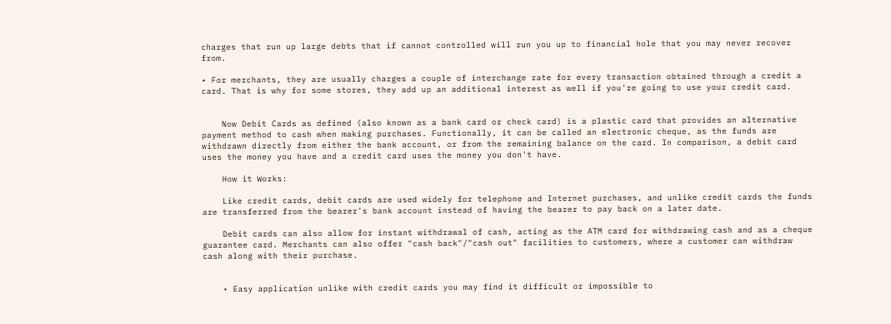charges that run up large debts that if cannot controlled will run you up to financial hole that you may never recover from.

• For merchants, they are usually charges a couple of interchange rate for every transaction obtained through a credit a card. That is why for some stores, they add up an additional interest as well if you're going to use your credit card.


    Now Debit Cards as defined (also known as a bank card or check card) is a plastic card that provides an alternative payment method to cash when making purchases. Functionally, it can be called an electronic cheque, as the funds are withdrawn directly from either the bank account, or from the remaining balance on the card. In comparison, a debit card uses the money you have and a credit card uses the money you don't have.

    How it Works:

    Like credit cards, debit cards are used widely for telephone and Internet purchases, and unlike credit cards the funds are transferred from the bearer's bank account instead of having the bearer to pay back on a later date.

    Debit cards can also allow for instant withdrawal of cash, acting as the ATM card for withdrawing cash and as a cheque guarantee card. Merchants can also offer "cash back"/"cash out" facilities to customers, where a customer can withdraw cash along with their purchase.


    • Easy application unlike with credit cards you may find it difficult or impossible to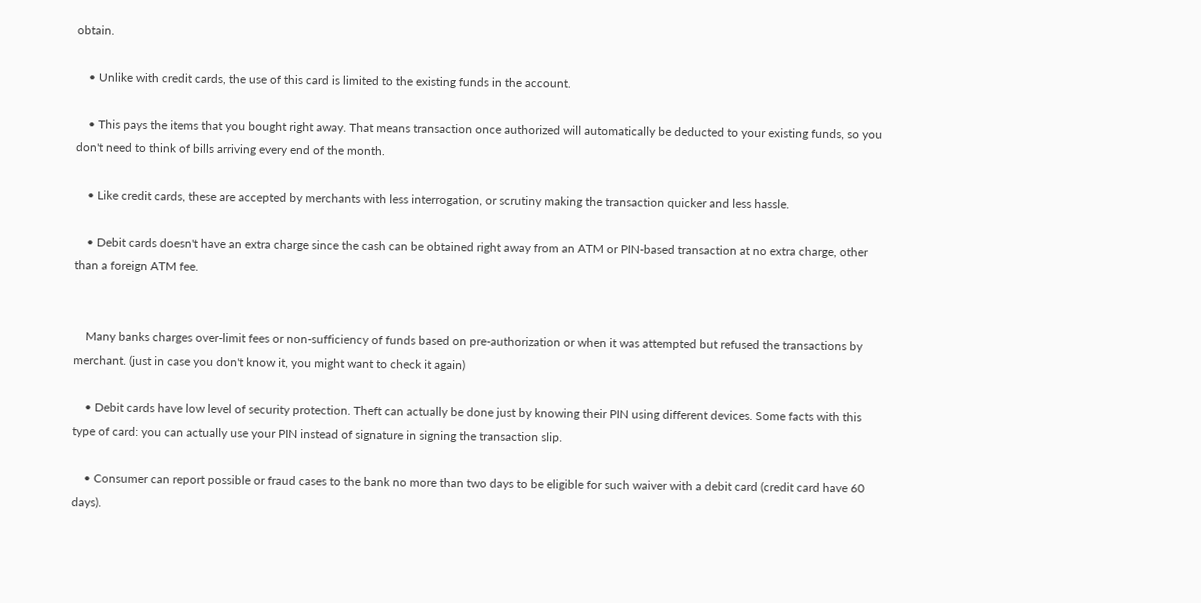obtain.

    • Unlike with credit cards, the use of this card is limited to the existing funds in the account.

    • This pays the items that you bought right away. That means transaction once authorized will automatically be deducted to your existing funds, so you don't need to think of bills arriving every end of the month.

    • Like credit cards, these are accepted by merchants with less interrogation, or scrutiny making the transaction quicker and less hassle.

    • Debit cards doesn't have an extra charge since the cash can be obtained right away from an ATM or PIN-based transaction at no extra charge, other than a foreign ATM fee.


    Many banks charges over-limit fees or non-sufficiency of funds based on pre-authorization or when it was attempted but refused the transactions by merchant. (just in case you don't know it, you might want to check it again)

    • Debit cards have low level of security protection. Theft can actually be done just by knowing their PIN using different devices. Some facts with this type of card: you can actually use your PIN instead of signature in signing the transaction slip.

    • Consumer can report possible or fraud cases to the bank no more than two days to be eligible for such waiver with a debit card (credit card have 60 days).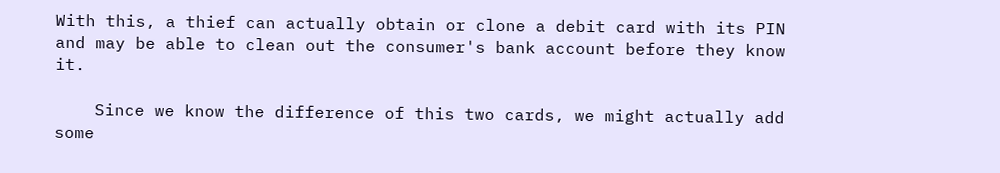With this, a thief can actually obtain or clone a debit card with its PIN and may be able to clean out the consumer's bank account before they know it.

    Since we know the difference of this two cards, we might actually add some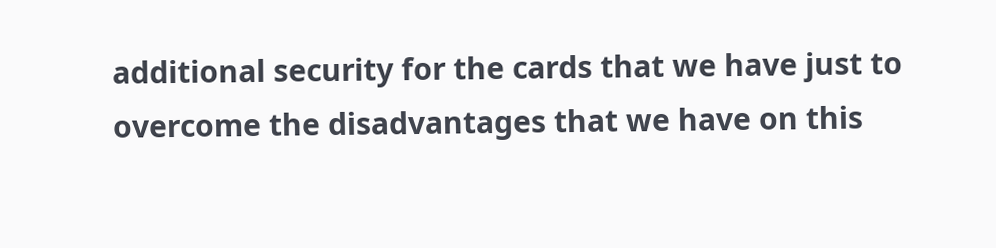additional security for the cards that we have just to overcome the disadvantages that we have on this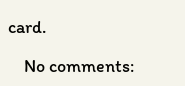card.

    No comments: